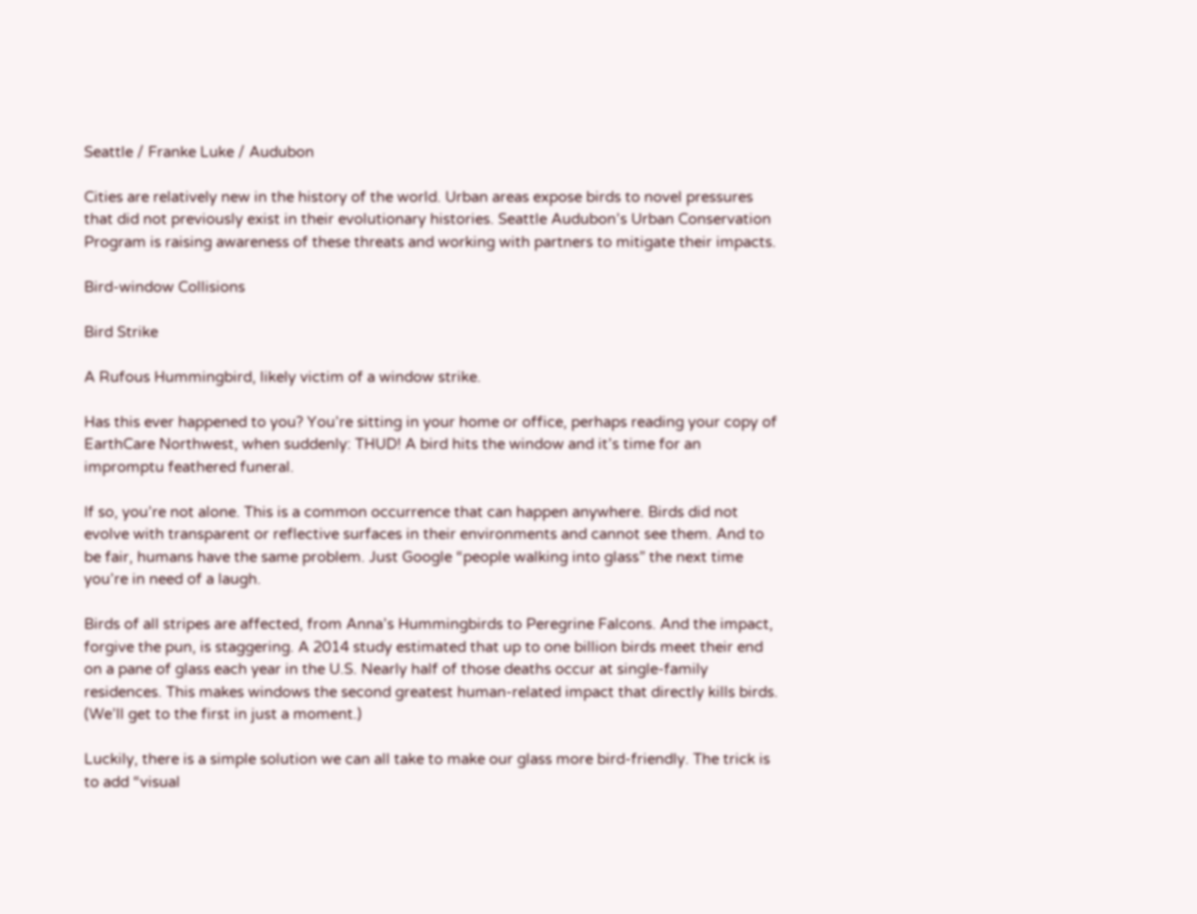Seattle / Franke Luke / Audubon

Cities are relatively new in the history of the world. Urban areas expose birds to novel pressures that did not previously exist in their evolutionary histories. Seattle Audubon’s Urban Conservation Program is raising awareness of these threats and working with partners to mitigate their impacts.

Bird-window Collisions

Bird Strike

A Rufous Hummingbird, likely victim of a window strike.

Has this ever happened to you? You’re sitting in your home or office, perhaps reading your copy of EarthCare Northwest, when suddenly: THUD! A bird hits the window and it’s time for an impromptu feathered funeral.

If so, you’re not alone. This is a common occurrence that can happen anywhere. Birds did not evolve with transparent or reflective surfaces in their environments and cannot see them. And to be fair, humans have the same problem. Just Google “people walking into glass” the next time you’re in need of a laugh.

Birds of all stripes are affected, from Anna’s Hummingbirds to Peregrine Falcons. And the impact, forgive the pun, is staggering. A 2014 study estimated that up to one billion birds meet their end on a pane of glass each year in the U.S. Nearly half of those deaths occur at single-family residences. This makes windows the second greatest human-related impact that directly kills birds. (We’ll get to the first in just a moment.)

Luckily, there is a simple solution we can all take to make our glass more bird-friendly. The trick is to add “visual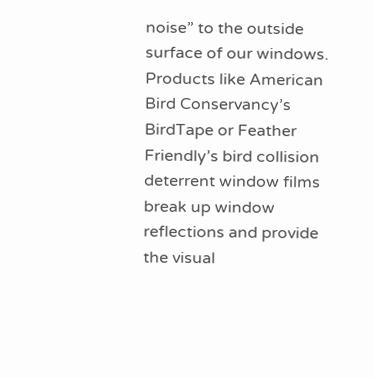noise” to the outside surface of our windows. Products like American Bird Conservancy’s BirdTape or Feather Friendly’s bird collision deterrent window films break up window reflections and provide the visual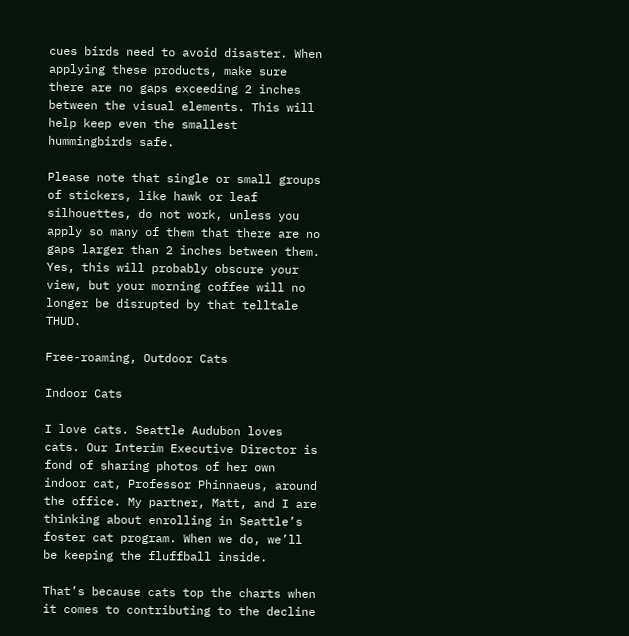cues birds need to avoid disaster. When applying these products, make sure there are no gaps exceeding 2 inches between the visual elements. This will help keep even the smallest hummingbirds safe.

Please note that single or small groups of stickers, like hawk or leaf silhouettes, do not work, unless you apply so many of them that there are no gaps larger than 2 inches between them. Yes, this will probably obscure your view, but your morning coffee will no longer be disrupted by that telltale THUD.

Free-roaming, Outdoor Cats

Indoor Cats

I love cats. Seattle Audubon loves cats. Our Interim Executive Director is fond of sharing photos of her own indoor cat, Professor Phinnaeus, around the office. My partner, Matt, and I are thinking about enrolling in Seattle’s foster cat program. When we do, we’ll be keeping the fluffball inside.

That’s because cats top the charts when it comes to contributing to the decline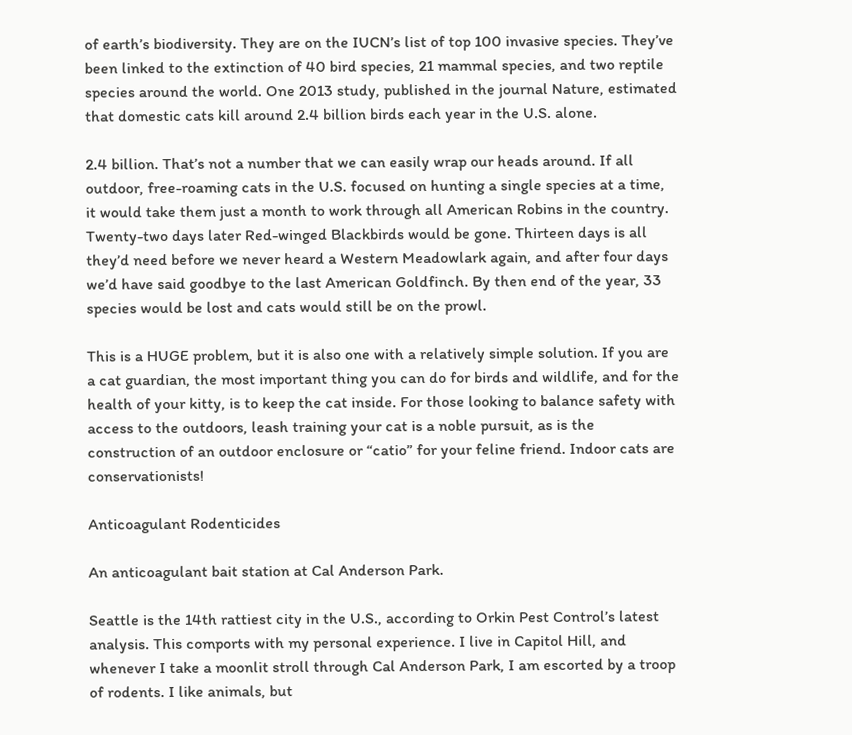of earth’s biodiversity. They are on the IUCN’s list of top 100 invasive species. They’ve been linked to the extinction of 40 bird species, 21 mammal species, and two reptile species around the world. One 2013 study, published in the journal Nature, estimated that domestic cats kill around 2.4 billion birds each year in the U.S. alone.

2.4 billion. That’s not a number that we can easily wrap our heads around. If all outdoor, free-roaming cats in the U.S. focused on hunting a single species at a time, it would take them just a month to work through all American Robins in the country. Twenty-two days later Red-winged Blackbirds would be gone. Thirteen days is all they’d need before we never heard a Western Meadowlark again, and after four days we’d have said goodbye to the last American Goldfinch. By then end of the year, 33 species would be lost and cats would still be on the prowl.

This is a HUGE problem, but it is also one with a relatively simple solution. If you are a cat guardian, the most important thing you can do for birds and wildlife, and for the health of your kitty, is to keep the cat inside. For those looking to balance safety with access to the outdoors, leash training your cat is a noble pursuit, as is the construction of an outdoor enclosure or “catio” for your feline friend. Indoor cats are conservationists!

Anticoagulant Rodenticides

An anticoagulant bait station at Cal Anderson Park.

Seattle is the 14th rattiest city in the U.S., according to Orkin Pest Control’s latest analysis. This comports with my personal experience. I live in Capitol Hill, and whenever I take a moonlit stroll through Cal Anderson Park, I am escorted by a troop of rodents. I like animals, but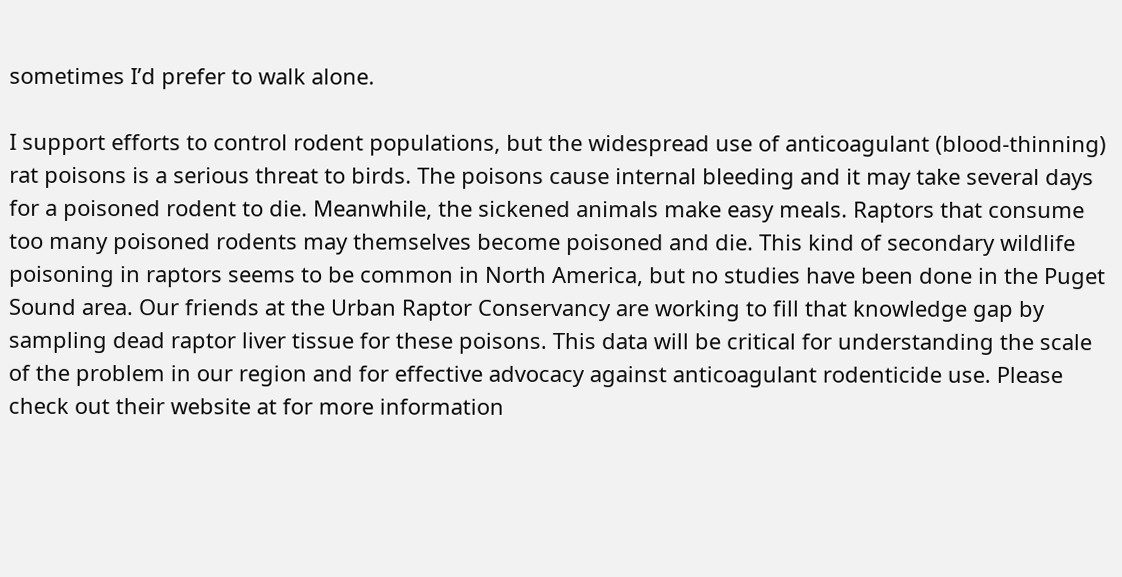sometimes I’d prefer to walk alone.

I support efforts to control rodent populations, but the widespread use of anticoagulant (blood-thinning) rat poisons is a serious threat to birds. The poisons cause internal bleeding and it may take several days for a poisoned rodent to die. Meanwhile, the sickened animals make easy meals. Raptors that consume too many poisoned rodents may themselves become poisoned and die. This kind of secondary wildlife poisoning in raptors seems to be common in North America, but no studies have been done in the Puget Sound area. Our friends at the Urban Raptor Conservancy are working to fill that knowledge gap by sampling dead raptor liver tissue for these poisons. This data will be critical for understanding the scale of the problem in our region and for effective advocacy against anticoagulant rodenticide use. Please check out their website at for more information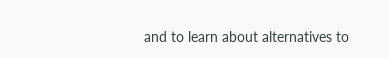and to learn about alternatives to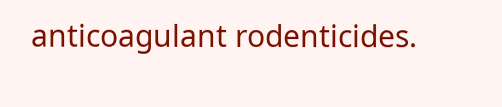anticoagulant rodenticides.